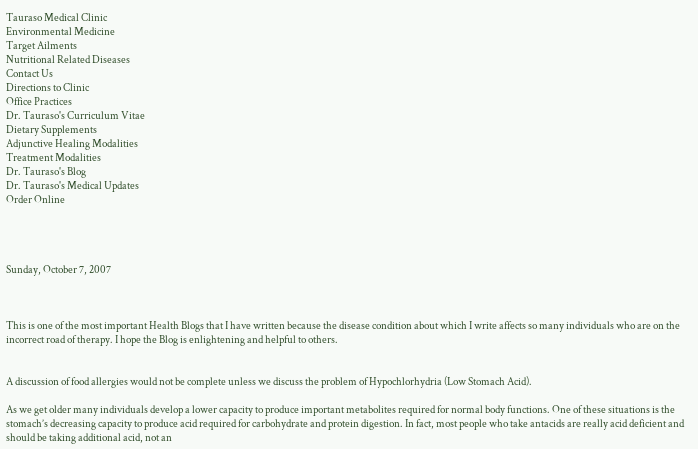Tauraso Medical Clinic
Environmental Medicine
Target Ailments
Nutritional Related Diseases
Contact Us
Directions to Clinic
Office Practices
Dr. Tauraso's Curriculum Vitae
Dietary Supplements
Adjunctive Healing Modalities
Treatment Modalities
Dr. Tauraso's Blog
Dr. Tauraso's Medical Updates
Order Online




Sunday, October 7, 2007



This is one of the most important Health Blogs that I have written because the disease condition about which I write affects so many individuals who are on the incorrect road of therapy. I hope the Blog is enlightening and helpful to others.


A discussion of food allergies would not be complete unless we discuss the problem of Hypochlorhydria (Low Stomach Acid).

As we get older many individuals develop a lower capacity to produce important metabolites required for normal body functions. One of these situations is the stomach’s decreasing capacity to produce acid required for carbohydrate and protein digestion. In fact, most people who take antacids are really acid deficient and should be taking additional acid, not an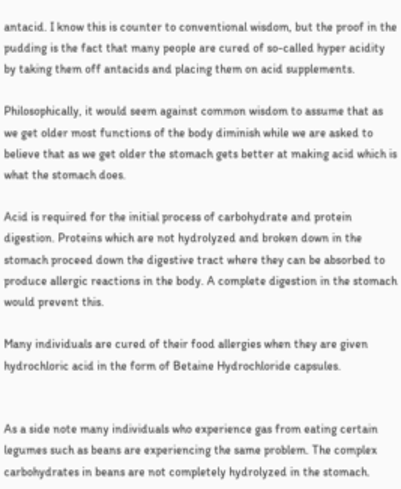antacid. I know this is counter to conventional wisdom, but the proof in the pudding is the fact that many people are cured of so-called hyper acidity by taking them off antacids and placing them on acid supplements.

Philosophically, it would seem against common wisdom to assume that as we get older most functions of the body diminish while we are asked to believe that as we get older the stomach gets better at making acid which is what the stomach does.

Acid is required for the initial process of carbohydrate and protein digestion. Proteins which are not hydrolyzed and broken down in the stomach proceed down the digestive tract where they can be absorbed to produce allergic reactions in the body. A complete digestion in the stomach would prevent this.

Many individuals are cured of their food allergies when they are given hydrochloric acid in the form of Betaine Hydrochloride capsules.


As a side note many individuals who experience gas from eating certain legumes such as beans are experiencing the same problem. The complex carbohydrates in beans are not completely hydrolyzed in the stomach.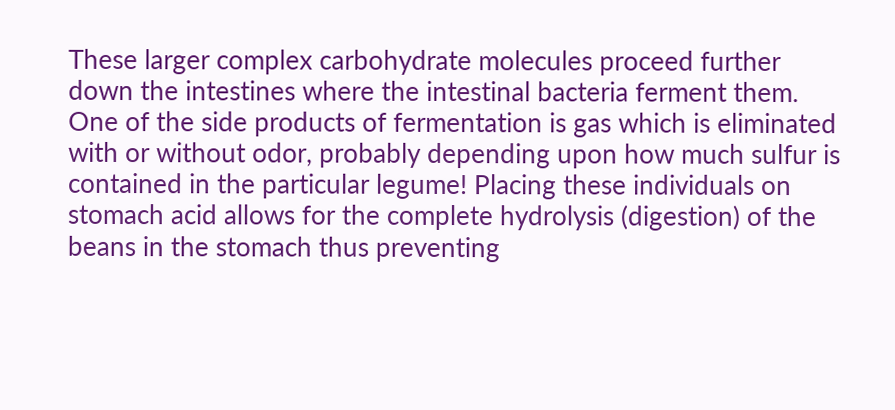These larger complex carbohydrate molecules proceed further down the intestines where the intestinal bacteria ferment them. One of the side products of fermentation is gas which is eliminated with or without odor, probably depending upon how much sulfur is contained in the particular legume! Placing these individuals on stomach acid allows for the complete hydrolysis (digestion) of the beans in the stomach thus preventing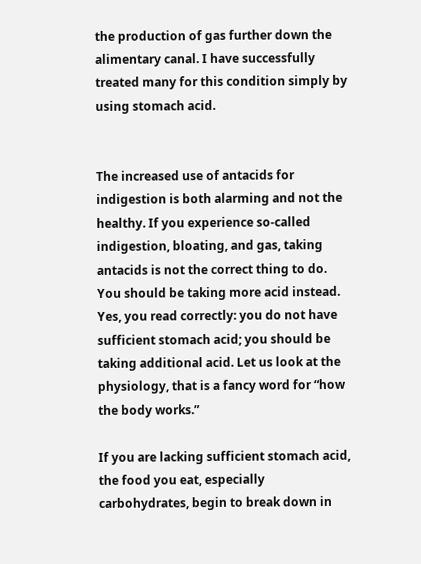the production of gas further down the alimentary canal. I have successfully treated many for this condition simply by using stomach acid.


The increased use of antacids for indigestion is both alarming and not the healthy. If you experience so-called indigestion, bloating, and gas, taking antacids is not the correct thing to do. You should be taking more acid instead. Yes, you read correctly: you do not have sufficient stomach acid; you should be taking additional acid. Let us look at the physiology, that is a fancy word for “how the body works.”

If you are lacking sufficient stomach acid, the food you eat, especially carbohydrates, begin to break down in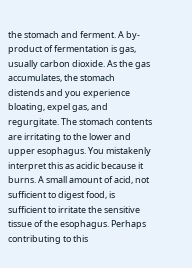the stomach and ferment. A by-product of fermentation is gas, usually carbon dioxide. As the gas accumulates, the stomach distends and you experience bloating, expel gas, and regurgitate. The stomach contents are irritating to the lower and upper esophagus. You mistakenly interpret this as acidic because it burns. A small amount of acid, not sufficient to digest food, is sufficient to irritate the sensitive tissue of the esophagus. Perhaps contributing to this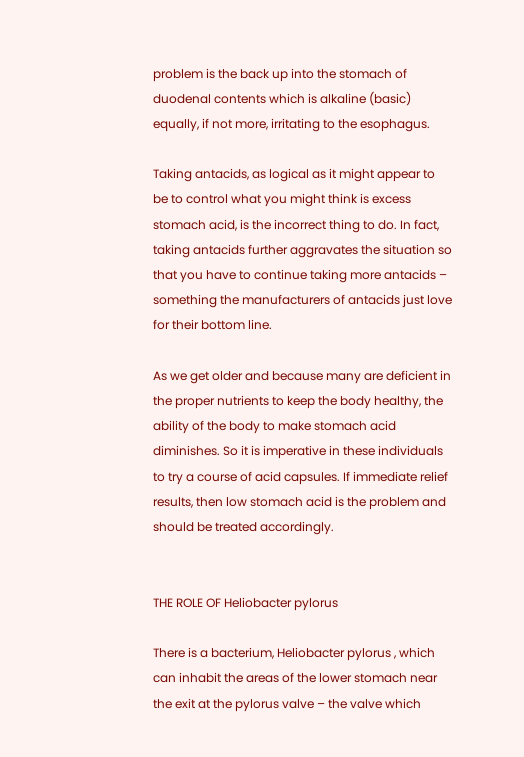problem is the back up into the stomach of duodenal contents which is alkaline (basic) equally, if not more, irritating to the esophagus.

Taking antacids, as logical as it might appear to be to control what you might think is excess stomach acid, is the incorrect thing to do. In fact, taking antacids further aggravates the situation so that you have to continue taking more antacids – something the manufacturers of antacids just love for their bottom line.

As we get older and because many are deficient in the proper nutrients to keep the body healthy, the ability of the body to make stomach acid diminishes. So it is imperative in these individuals to try a course of acid capsules. If immediate relief results, then low stomach acid is the problem and should be treated accordingly.


THE ROLE OF Heliobacter pylorus

There is a bacterium, Heliobacter pylorus , which can inhabit the areas of the lower stomach near the exit at the pylorus valve – the valve which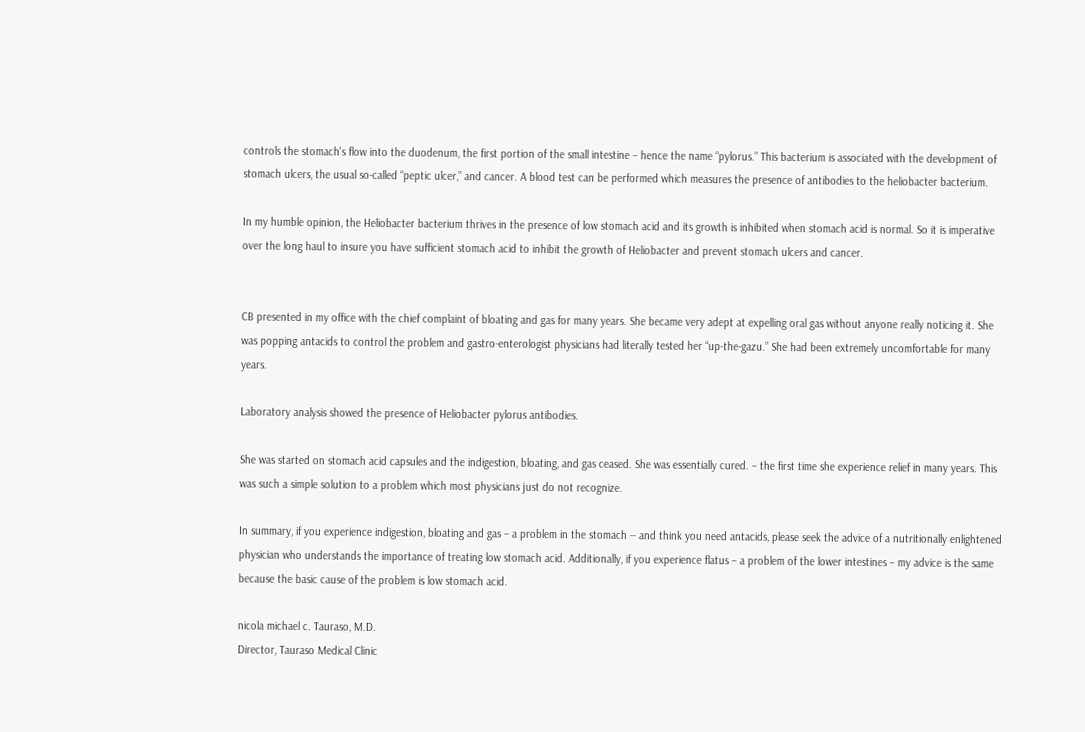controls the stomach's flow into the duodenum, the first portion of the small intestine – hence the name “pylorus.” This bacterium is associated with the development of stomach ulcers, the usual so-called “peptic ulcer,” and cancer. A blood test can be performed which measures the presence of antibodies to the heliobacter bacterium.

In my humble opinion, the Heliobacter bacterium thrives in the presence of low stomach acid and its growth is inhibited when stomach acid is normal. So it is imperative over the long haul to insure you have sufficient stomach acid to inhibit the growth of Heliobacter and prevent stomach ulcers and cancer.


CB presented in my office with the chief complaint of bloating and gas for many years. She became very adept at expelling oral gas without anyone really noticing it. She was popping antacids to control the problem and gastro-enterologist physicians had literally tested her “up-the-gazu.” She had been extremely uncomfortable for many years.

Laboratory analysis showed the presence of Heliobacter pylorus antibodies.

She was started on stomach acid capsules and the indigestion, bloating, and gas ceased. She was essentially cured. – the first time she experience relief in many years. This was such a simple solution to a problem which most physicians just do not recognize.

In summary, if you experience indigestion, bloating and gas – a problem in the stomach -- and think you need antacids, please seek the advice of a nutritionally enlightened physician who understands the importance of treating low stomach acid. Additionally, if you experience flatus – a problem of the lower intestines – my advice is the same because the basic cause of the problem is low stomach acid.

nicola michael c. Tauraso, M.D.
Director, Tauraso Medical Clinic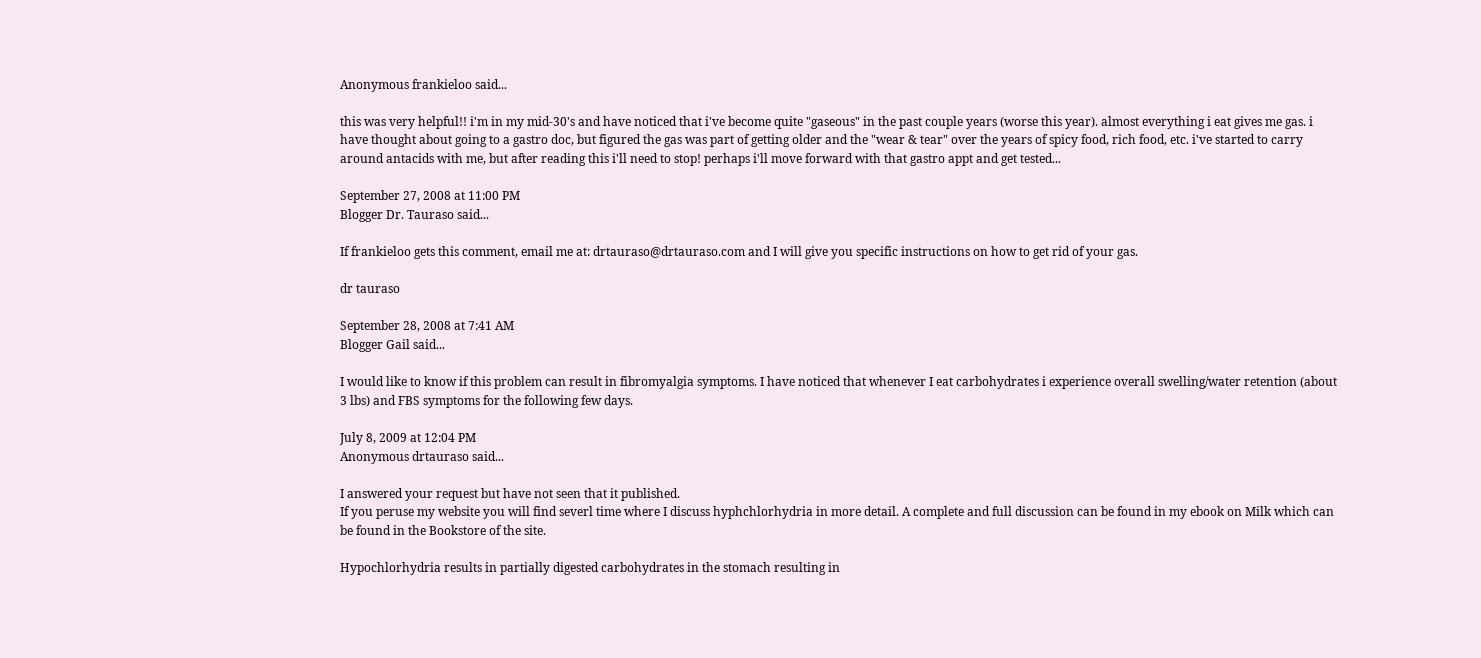Anonymous frankieloo said...

this was very helpful!! i'm in my mid-30's and have noticed that i've become quite "gaseous" in the past couple years (worse this year). almost everything i eat gives me gas. i have thought about going to a gastro doc, but figured the gas was part of getting older and the "wear & tear" over the years of spicy food, rich food, etc. i've started to carry around antacids with me, but after reading this i'll need to stop! perhaps i'll move forward with that gastro appt and get tested...

September 27, 2008 at 11:00 PM
Blogger Dr. Tauraso said...

If frankieloo gets this comment, email me at: drtauraso@drtauraso.com and I will give you specific instructions on how to get rid of your gas.

dr tauraso

September 28, 2008 at 7:41 AM
Blogger Gail said...

I would like to know if this problem can result in fibromyalgia symptoms. I have noticed that whenever I eat carbohydrates i experience overall swelling/water retention (about 3 lbs) and FBS symptoms for the following few days.

July 8, 2009 at 12:04 PM
Anonymous drtauraso said...

I answered your request but have not seen that it published.
If you peruse my website you will find severl time where I discuss hyphchlorhydria in more detail. A complete and full discussion can be found in my ebook on Milk which can be found in the Bookstore of the site.

Hypochlorhydria results in partially digested carbohydrates in the stomach resulting in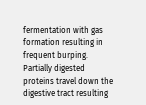fermentation with gas formation resulting in frequent burping. Partially digested proteins travel down the digestive tract resulting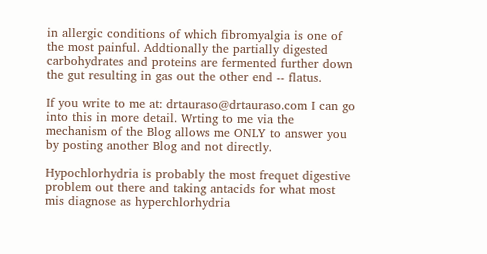in allergic conditions of which fibromyalgia is one of the most painful. Addtionally the partially digested carbohydrates and proteins are fermented further down the gut resulting in gas out the other end -- flatus.

If you write to me at: drtauraso@drtauraso.com I can go into this in more detail. Wrting to me via the mechanism of the Blog allows me ONLY to answer you by posting another Blog and not directly.

Hypochlorhydria is probably the most frequet digestive problem out there and taking antacids for what most mis diagnose as hyperchlorhydria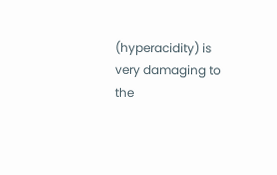(hyperacidity) is very damaging to the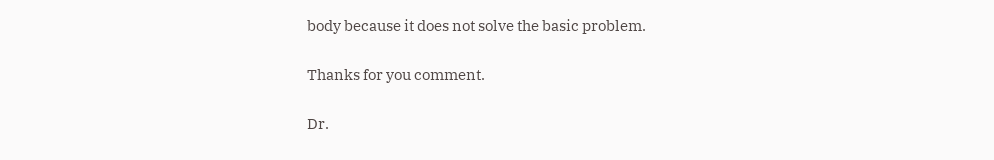body because it does not solve the basic problem.

Thanks for you comment.

Dr.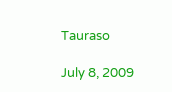Tauraso

July 8, 2009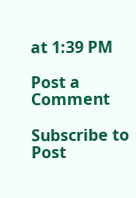at 1:39 PM

Post a Comment

Subscribe to Post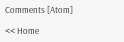Comments [Atom]

<< Home